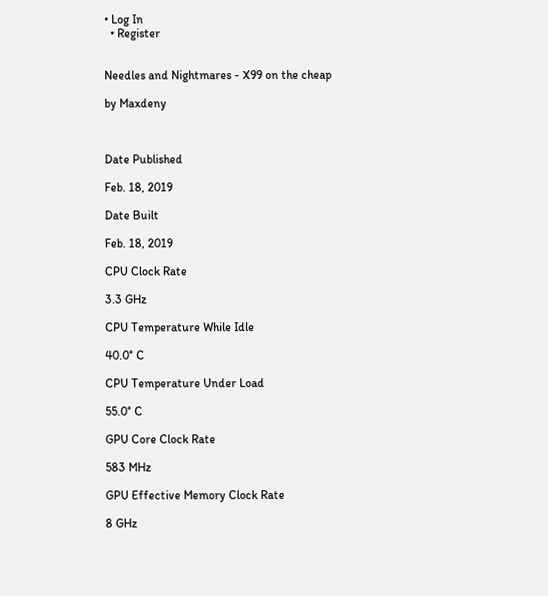• Log In
  • Register


Needles and Nightmares - X99 on the cheap

by Maxdeny



Date Published

Feb. 18, 2019

Date Built

Feb. 18, 2019

CPU Clock Rate

3.3 GHz

CPU Temperature While Idle

40.0° C

CPU Temperature Under Load

55.0° C

GPU Core Clock Rate

583 MHz

GPU Effective Memory Clock Rate

8 GHz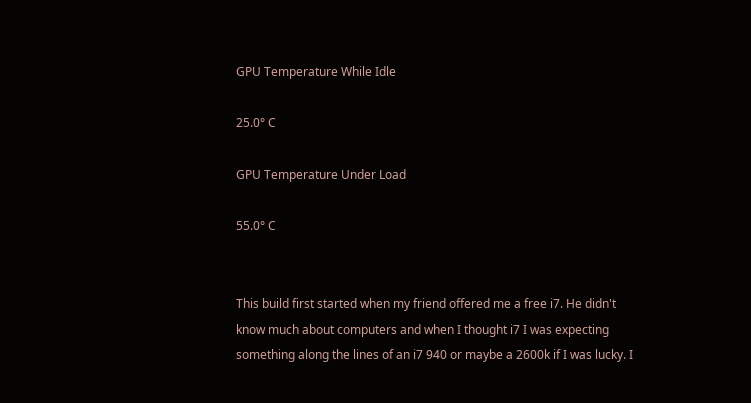GPU Temperature While Idle

25.0° C

GPU Temperature Under Load

55.0° C


This build first started when my friend offered me a free i7. He didn't know much about computers and when I thought i7 I was expecting something along the lines of an i7 940 or maybe a 2600k if I was lucky. I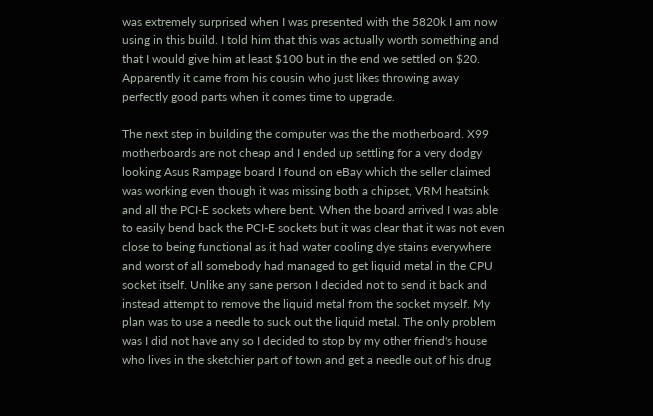was extremely surprised when I was presented with the 5820k I am now using in this build. I told him that this was actually worth something and that I would give him at least $100 but in the end we settled on $20. Apparently it came from his cousin who just likes throwing away perfectly good parts when it comes time to upgrade.

The next step in building the computer was the the motherboard. X99 motherboards are not cheap and I ended up settling for a very dodgy looking Asus Rampage board I found on eBay which the seller claimed was working even though it was missing both a chipset, VRM heatsink and all the PCI-E sockets where bent. When the board arrived I was able to easily bend back the PCI-E sockets but it was clear that it was not even close to being functional as it had water cooling dye stains everywhere and worst of all somebody had managed to get liquid metal in the CPU socket itself. Unlike any sane person I decided not to send it back and instead attempt to remove the liquid metal from the socket myself. My plan was to use a needle to suck out the liquid metal. The only problem was I did not have any so I decided to stop by my other friend's house who lives in the sketchier part of town and get a needle out of his drug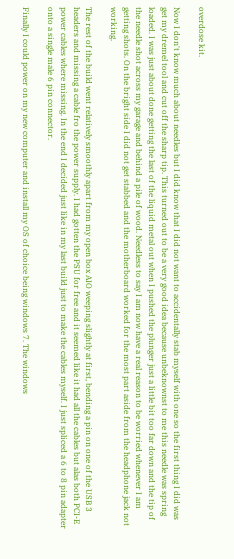overdose kit.

Now I don't know much about needles but I did know that I did not want to accidentally stab myself with one so the first thing I did was get my dremel tool and cut off the sharp tip. This turned out to be a very good idea because unbeknownst to me this needle was spring loaded. I was just about done getting the last of the liquid metal out when I pushed the plunger just a little bit too far down and the tip of the needle shot across my garage and behind a pile of wood. Needless to say I am now have a real reason to be worried whenever I am getting shots. On the bright side I did not get stabbed and the motherboard worked for the most part aside from the headphone jack not working.

The rest of the build went relatively smoothly apart from my open box AIO weeping slightly at first, bending a pin on one of the USB 3 headers and missing a cable fro the power supply. I had gotten the PSU for free and it seemed like it had all the cables but alas both PCI-E power cables where missing. In the end I decided just like in my last build just to make the cables myself. I just spliced a 6 to 8 pin adapter onto a single male 6 pin connector.

Finally I could power on my new computer and install my OS of choice being windows 7. The windows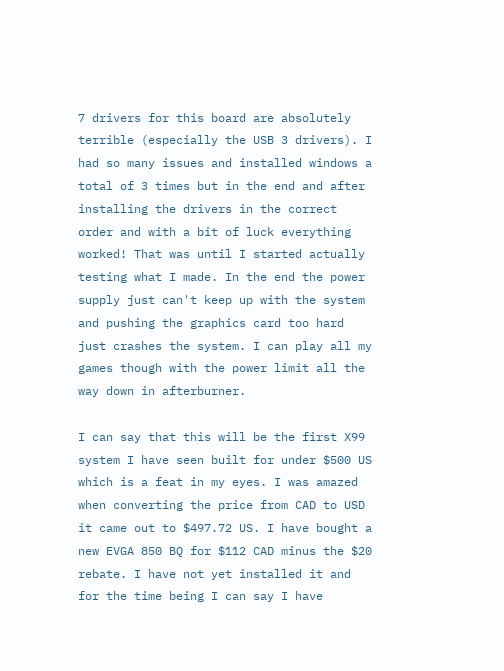7 drivers for this board are absolutely terrible (especially the USB 3 drivers). I had so many issues and installed windows a total of 3 times but in the end and after installing the drivers in the correct order and with a bit of luck everything worked! That was until I started actually testing what I made. In the end the power supply just can't keep up with the system and pushing the graphics card too hard just crashes the system. I can play all my games though with the power limit all the way down in afterburner.

I can say that this will be the first X99 system I have seen built for under $500 US which is a feat in my eyes. I was amazed when converting the price from CAD to USD it came out to $497.72 US. I have bought a new EVGA 850 BQ for $112 CAD minus the $20 rebate. I have not yet installed it and for the time being I can say I have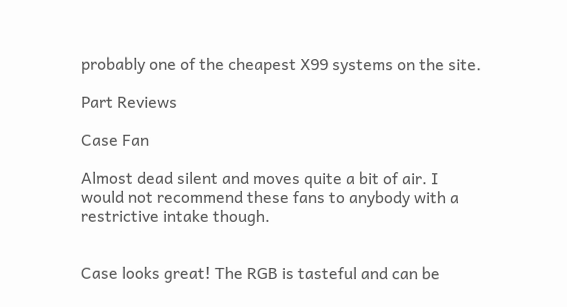probably one of the cheapest X99 systems on the site.

Part Reviews

Case Fan

Almost dead silent and moves quite a bit of air. I would not recommend these fans to anybody with a restrictive intake though.


Case looks great! The RGB is tasteful and can be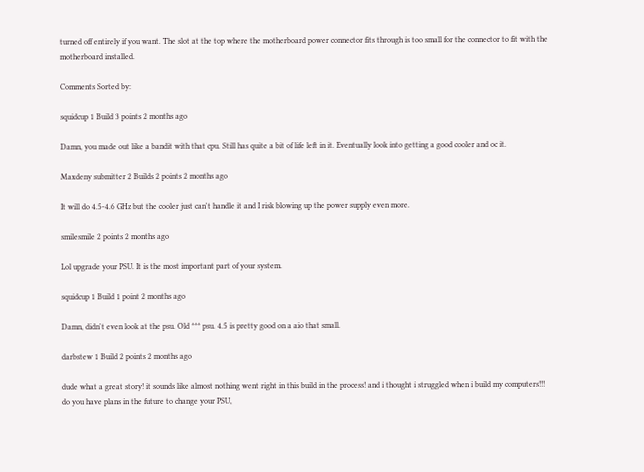turned off entirely if you want. The slot at the top where the motherboard power connector fits through is too small for the connector to fit with the motherboard installed.

Comments Sorted by:

squidcup 1 Build 3 points 2 months ago

Damn, you made out like a bandit with that cpu. Still has quite a bit of life left in it. Eventually look into getting a good cooler and oc it.

Maxdeny submitter 2 Builds 2 points 2 months ago

It will do 4.5-4.6 GHz but the cooler just can't handle it and I risk blowing up the power supply even more.

smilesmile 2 points 2 months ago

Lol upgrade your PSU. It is the most important part of your system.

squidcup 1 Build 1 point 2 months ago

Damn, didn't even look at the psu. Old *** psu. 4.5 is pretty good on a aio that small.

darbstew 1 Build 2 points 2 months ago

dude what a great story! it sounds like almost nothing went right in this build in the process! and i thought i struggled when i build my computers!!! do you have plans in the future to change your PSU,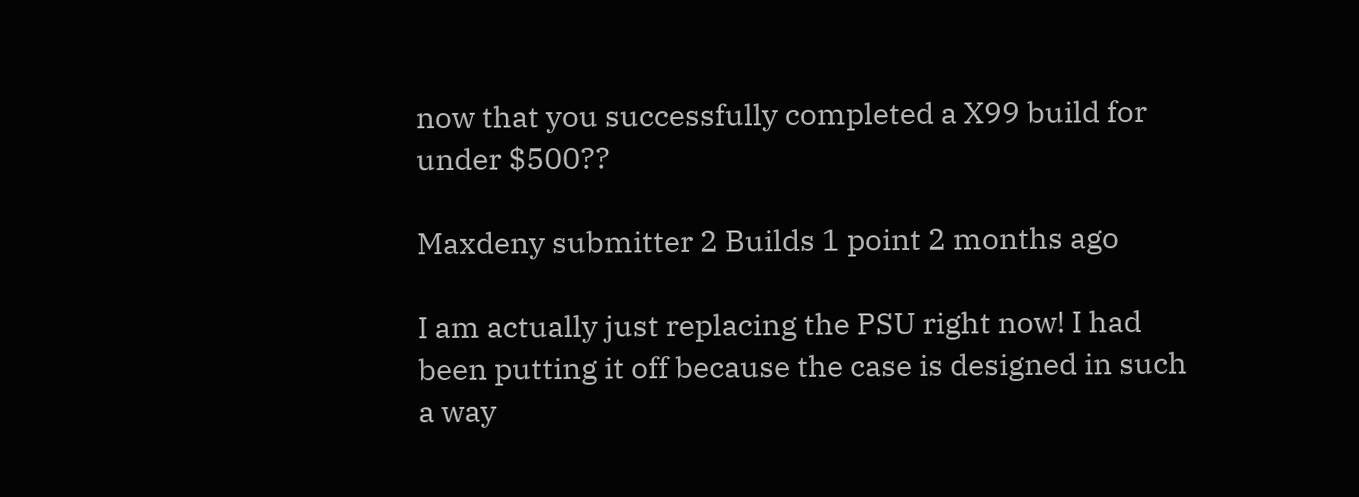now that you successfully completed a X99 build for under $500??

Maxdeny submitter 2 Builds 1 point 2 months ago

I am actually just replacing the PSU right now! I had been putting it off because the case is designed in such a way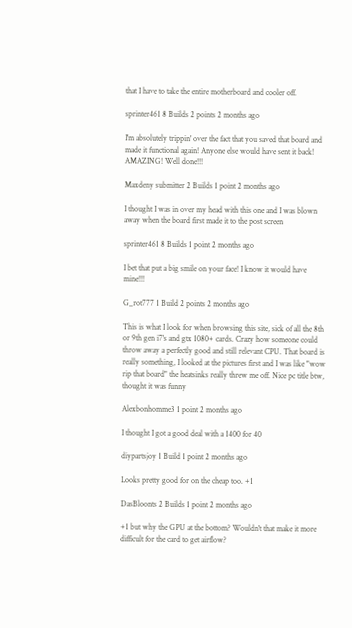that I have to take the entire motherboard and cooler off.

sprinter461 8 Builds 2 points 2 months ago

I'm absolutely trippin' over the fact that you saved that board and made it functional again! Anyone else would have sent it back! AMAZING! Well done!!!

Maxdeny submitter 2 Builds 1 point 2 months ago

I thought I was in over my head with this one and I was blown away when the board first made it to the post screen

sprinter461 8 Builds 1 point 2 months ago

I bet that put a big smile on your face! I know it would have mine!!!

G_rot777 1 Build 2 points 2 months ago

This is what I look for when browsing this site, sick of all the 8th or 9th gen i7's and gtx 1080+ cards. Crazy how someone could throw away a perfectly good and still relevant CPU. That board is really something, I looked at the pictures first and I was like "wow rip that board" the heatsinks really threw me off. Nice pc title btw, thought it was funny

Alexbonhomme3 1 point 2 months ago

I thought I got a good deal with a 1400 for 40

diypartsjoy 1 Build 1 point 2 months ago

Looks pretty good for on the cheap too. +1

DasBloonts 2 Builds 1 point 2 months ago

+1 but why the GPU at the bottom? Wouldn't that make it more difficult for the card to get airflow?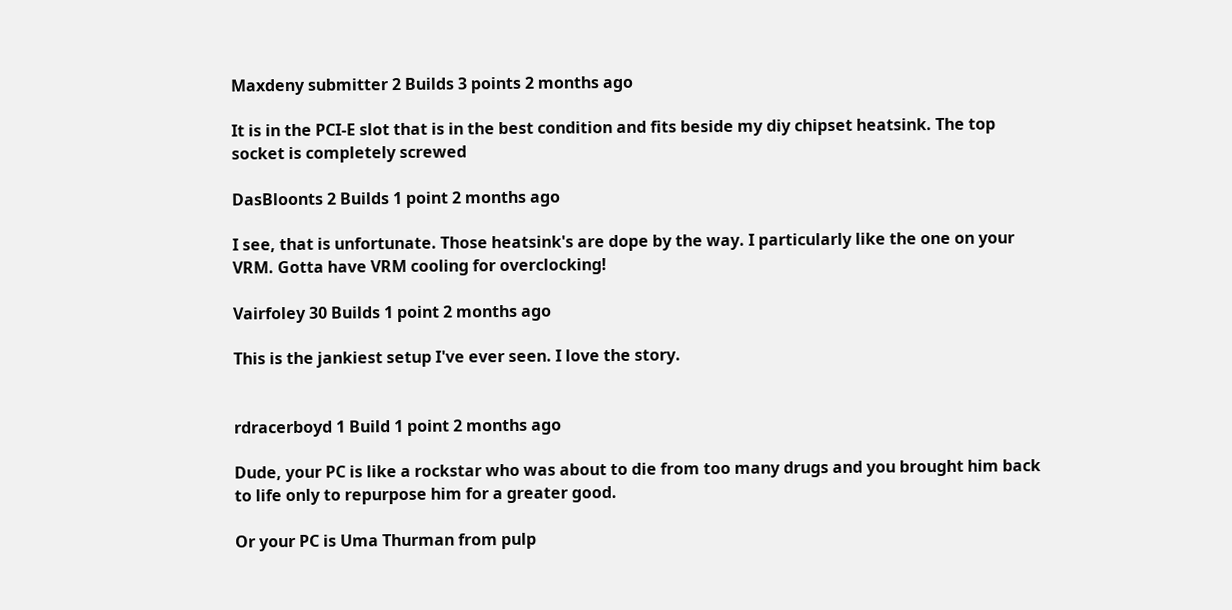Maxdeny submitter 2 Builds 3 points 2 months ago

It is in the PCI-E slot that is in the best condition and fits beside my diy chipset heatsink. The top socket is completely screwed

DasBloonts 2 Builds 1 point 2 months ago

I see, that is unfortunate. Those heatsink's are dope by the way. I particularly like the one on your VRM. Gotta have VRM cooling for overclocking!

Vairfoley 30 Builds 1 point 2 months ago

This is the jankiest setup I've ever seen. I love the story.


rdracerboyd 1 Build 1 point 2 months ago

Dude, your PC is like a rockstar who was about to die from too many drugs and you brought him back to life only to repurpose him for a greater good.

Or your PC is Uma Thurman from pulp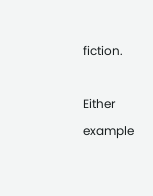fiction.

Either example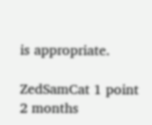is appropriate.

ZedSamCat 1 point 2 months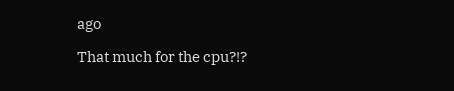ago

That much for the cpu?!?